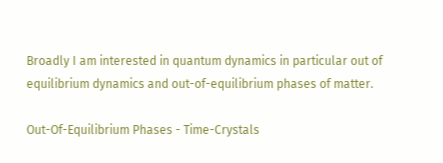Broadly I am interested in quantum dynamics in particular out of equilibrium dynamics and out-of-equilibrium phases of matter.

Out-Of-Equilibrium Phases - Time-Crystals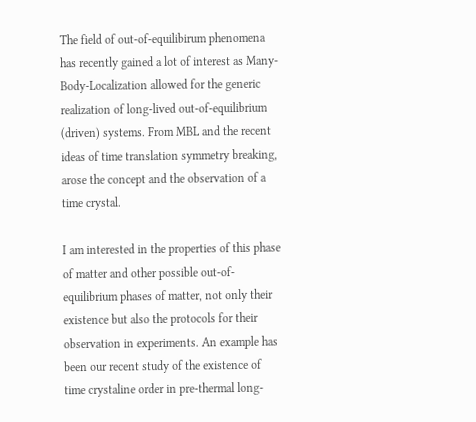The field of out-of-equilibirum phenomena has recently gained a lot of interest as Many-Body-Localization allowed for the generic realization of long-lived out-of-equilibrium (driven) systems. From MBL and the recent ideas of time translation symmetry breaking, arose the concept and the observation of a time crystal.

I am interested in the properties of this phase of matter and other possible out-of-equilibrium phases of matter, not only their existence but also the protocols for their observation in experiments. An example has been our recent study of the existence of time crystaline order in pre-thermal long-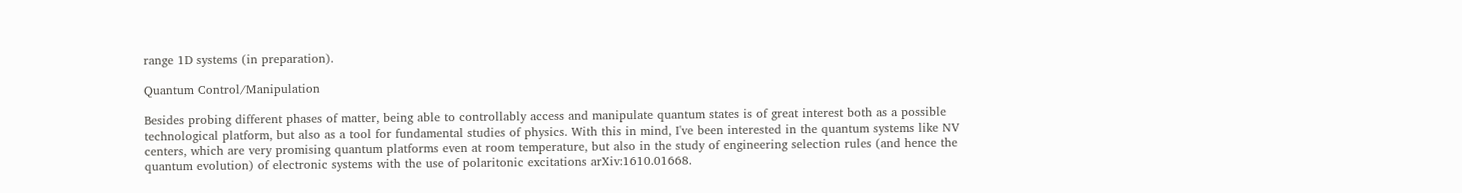range 1D systems (in preparation).

Quantum Control/Manipulation

Besides probing different phases of matter, being able to controllably access and manipulate quantum states is of great interest both as a possible technological platform, but also as a tool for fundamental studies of physics. With this in mind, I've been interested in the quantum systems like NV centers, which are very promising quantum platforms even at room temperature, but also in the study of engineering selection rules (and hence the quantum evolution) of electronic systems with the use of polaritonic excitations arXiv:1610.01668.